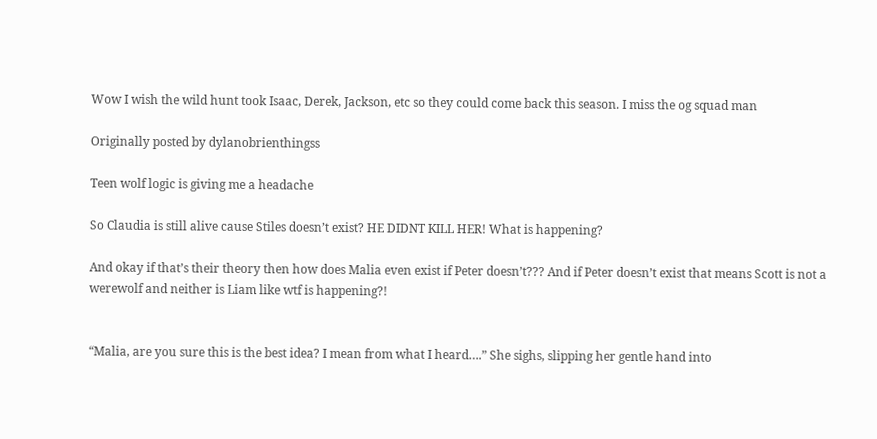Wow I wish the wild hunt took Isaac, Derek, Jackson, etc so they could come back this season. I miss the og squad man

Originally posted by dylanobrienthingss

Teen wolf logic is giving me a headache

So Claudia is still alive cause Stiles doesn’t exist? HE DIDNT KILL HER! What is happening?

And okay if that’s their theory then how does Malia even exist if Peter doesn’t??? And if Peter doesn’t exist that means Scott is not a werewolf and neither is Liam like wtf is happening?!


“Malia, are you sure this is the best idea? I mean from what I heard….” She sighs, slipping her gentle hand into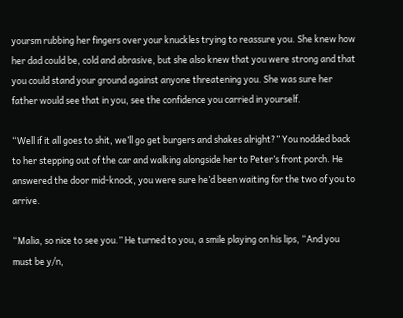yoursm rubbing her fingers over your knuckles trying to reassure you. She knew how her dad could be, cold and abrasive, but she also knew that you were strong and that you could stand your ground against anyone threatening you. She was sure her father would see that in you, see the confidence you carried in yourself.

“Well if it all goes to shit, we’ll go get burgers and shakes alright?” You nodded back to her stepping out of the car and walking alongside her to Peter’s front porch. He answered the door mid-knock, you were sure he’d been waiting for the two of you to arrive.

“Malia, so nice to see you.” He turned to you, a smile playing on his lips, “And you must be y/n,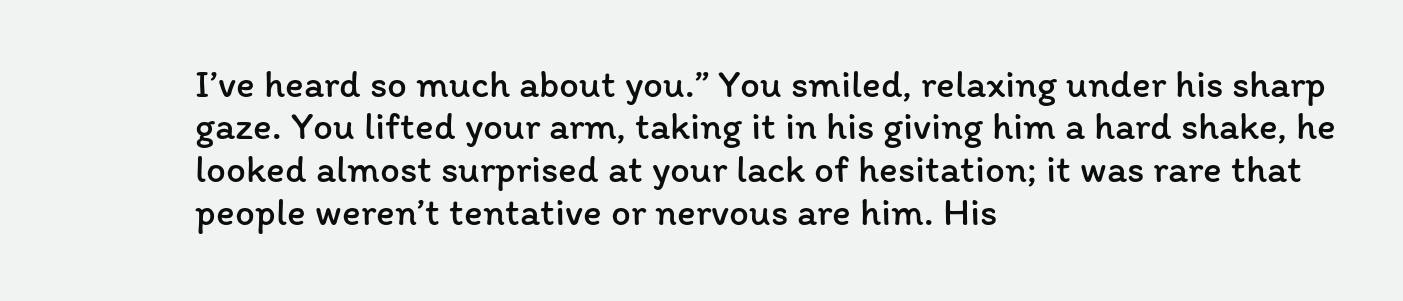I’ve heard so much about you.” You smiled, relaxing under his sharp gaze. You lifted your arm, taking it in his giving him a hard shake, he looked almost surprised at your lack of hesitation; it was rare that people weren’t tentative or nervous are him. His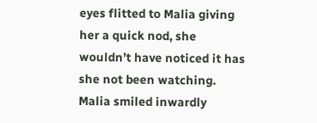eyes flitted to Malia giving her a quick nod, she wouldn’t have noticed it has she not been watching. Malia smiled inwardly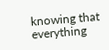knowing that everything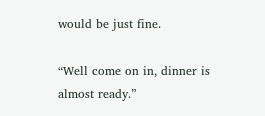would be just fine.

“Well come on in, dinner is almost ready.”